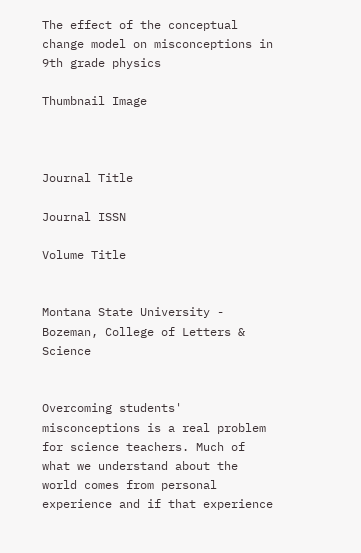The effect of the conceptual change model on misconceptions in 9th grade physics

Thumbnail Image



Journal Title

Journal ISSN

Volume Title


Montana State University - Bozeman, College of Letters & Science


Overcoming students' misconceptions is a real problem for science teachers. Much of what we understand about the world comes from personal experience and if that experience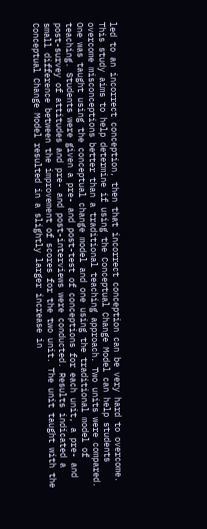led to an incorrect conception, then that incorrect conception can be very hard to overcome. This study aims to help determine if using the Conceptual Change Model can help students overcome misconceptions better than a traditional teaching approach. Two units were compared. One was taught using the conceptual change model and one using the traditional model of teaching. Students were given a pre- and post-test of conceptions for each unit, a pre- and post-survey of attitudes and pre- and post-interviews were conducted. Results indicated a small difference between the improvement of scores for the two unit. The unit taught with the Conceptual Change Model resulted in a slightly larger increase in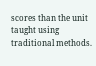scores than the unit taught using traditional methods.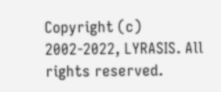Copyright (c) 2002-2022, LYRASIS. All rights reserved.